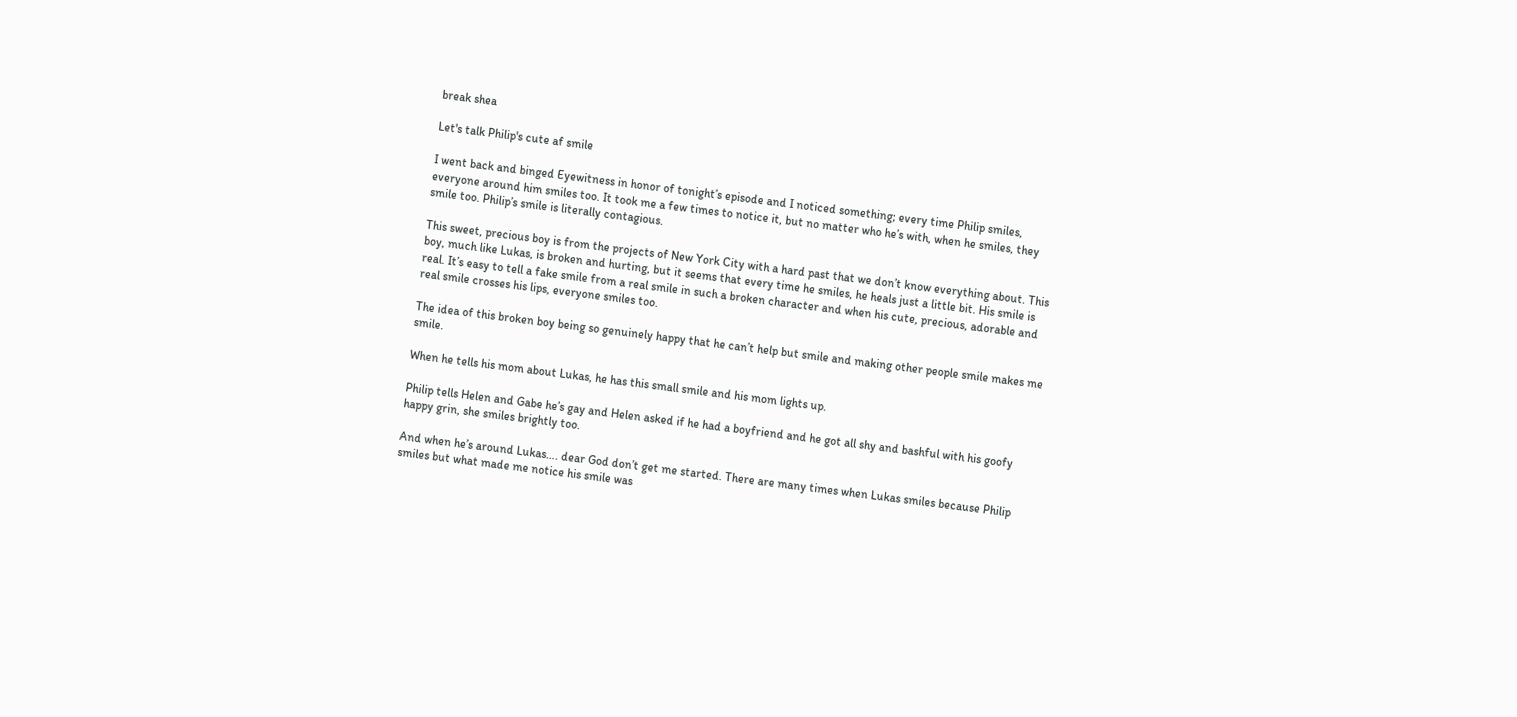break shea

Let's talk Philip's cute af smile

I went back and binged Eyewitness in honor of tonight’s episode and I noticed something; every time Philip smiles, everyone around him smiles too. It took me a few times to notice it, but no matter who he’s with, when he smiles, they smile too. Philip’s smile is literally contagious.

This sweet, precious boy is from the projects of New York City with a hard past that we don’t know everything about. This boy, much like Lukas, is broken and hurting, but it seems that every time he smiles, he heals just a little bit. His smile is real. It’s easy to tell a fake smile from a real smile in such a broken character and when his cute, precious, adorable and real smile crosses his lips, everyone smiles too.

The idea of this broken boy being so genuinely happy that he can’t help but smile and making other people smile makes me smile.

When he tells his mom about Lukas, he has this small smile and his mom lights up.

Philip tells Helen and Gabe he’s gay and Helen asked if he had a boyfriend and he got all shy and bashful with his goofy happy grin, she smiles brightly too.

And when he’s around Lukas…. dear God don’t get me started. There are many times when Lukas smiles because Philip smiles but what made me notice his smile was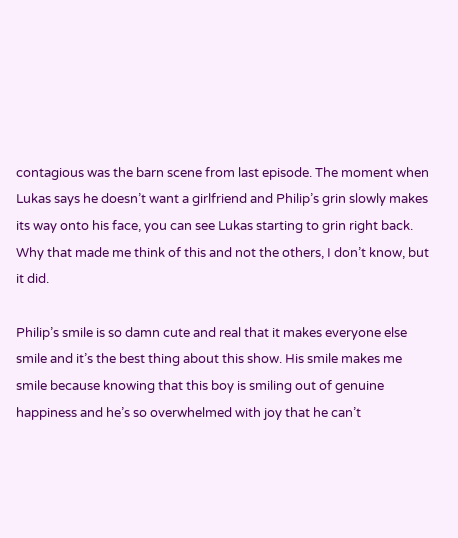contagious was the barn scene from last episode. The moment when Lukas says he doesn’t want a girlfriend and Philip’s grin slowly makes its way onto his face, you can see Lukas starting to grin right back. Why that made me think of this and not the others, I don’t know, but it did.

Philip’s smile is so damn cute and real that it makes everyone else smile and it’s the best thing about this show. His smile makes me smile because knowing that this boy is smiling out of genuine happiness and he’s so overwhelmed with joy that he can’t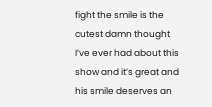fight the smile is the cutest damn thought I’ve ever had about this show and it’s great and his smile deserves an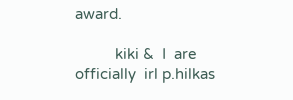award.

          kiki &  I  are  officially  irl p.hilkas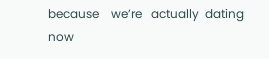because    we’re   actually  dating  now